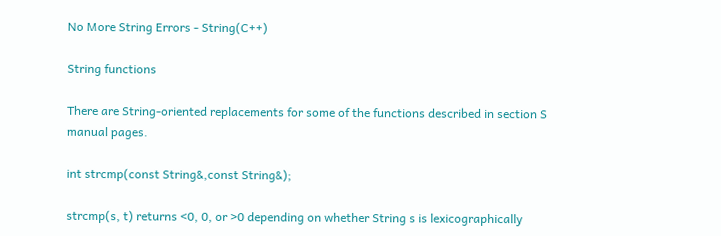No More String Errors - String(C++)

String functions

There are String-oriented replacements for some of the functions described in section S manual pages.

int strcmp(const String&,const String&);

strcmp(s, t) returns <0, 0, or >0 depending on whether String s is lexicographically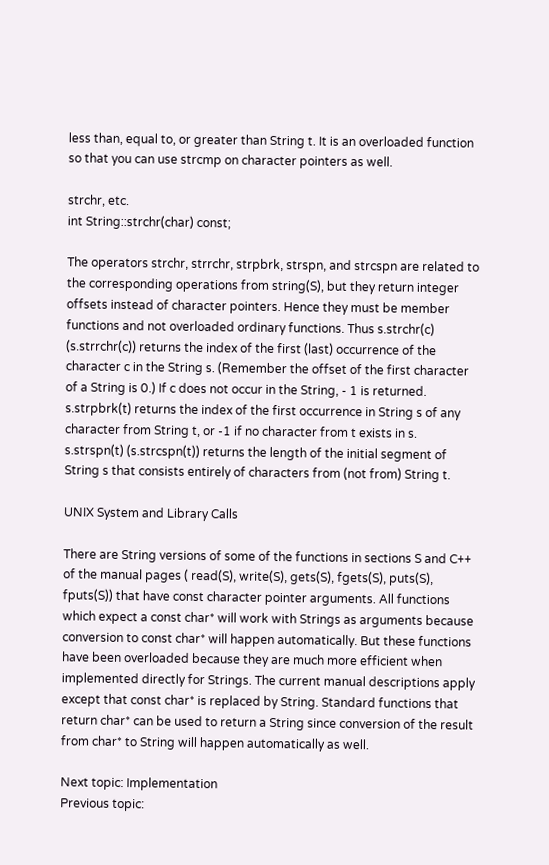less than, equal to, or greater than String t. It is an overloaded function so that you can use strcmp on character pointers as well.

strchr, etc.
int String::strchr(char) const;

The operators strchr, strrchr, strpbrk, strspn, and strcspn are related to the corresponding operations from string(S), but they return integer offsets instead of character pointers. Hence they must be member functions and not overloaded ordinary functions. Thus s.strchr(c) (s.strrchr(c)) returns the index of the first (last) occurrence of the character c in the String s. (Remember the offset of the first character of a String is 0.) If c does not occur in the String, - 1 is returned. s.strpbrk(t) returns the index of the first occurrence in String s of any character from String t, or -1 if no character from t exists in s. s.strspn(t) (s.strcspn(t)) returns the length of the initial segment of String s that consists entirely of characters from (not from) String t.

UNIX System and Library Calls

There are String versions of some of the functions in sections S and C++ of the manual pages ( read(S), write(S), gets(S), fgets(S), puts(S), fputs(S)) that have const character pointer arguments. All functions which expect a const char* will work with Strings as arguments because conversion to const char* will happen automatically. But these functions have been overloaded because they are much more efficient when implemented directly for Strings. The current manual descriptions apply except that const char* is replaced by String. Standard functions that return char* can be used to return a String since conversion of the result from char* to String will happen automatically as well.

Next topic: Implementation
Previous topic: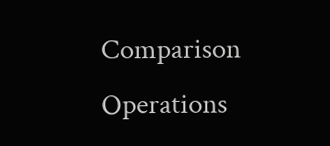Comparison Operations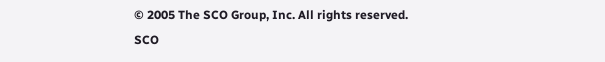© 2005 The SCO Group, Inc. All rights reserved.
SCO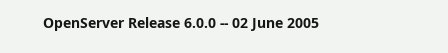OpenServer Release 6.0.0 -- 02 June 2005